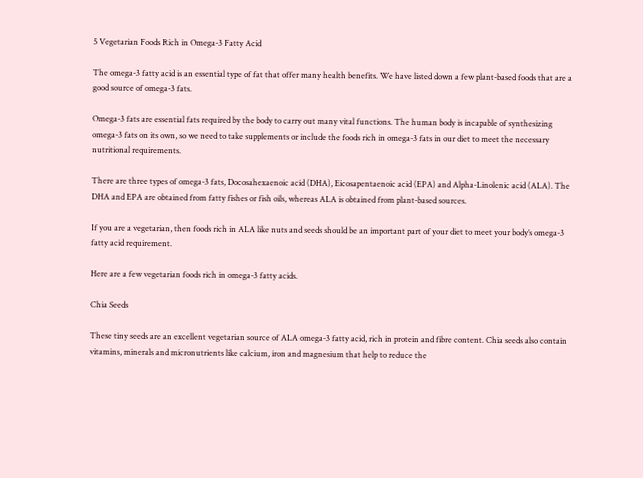5 Vegetarian Foods Rich in Omega-3 Fatty Acid

The omega-3 fatty acid is an essential type of fat that offer many health benefits. We have listed down a few plant-based foods that are a good source of omega-3 fats.

Omega-3 fats are essential fats required by the body to carry out many vital functions. The human body is incapable of synthesizing omega-3 fats on its own, so we need to take supplements or include the foods rich in omega-3 fats in our diet to meet the necessary nutritional requirements.

There are three types of omega-3 fats, Docosahexaenoic acid (DHA), Eicosapentaenoic acid (EPA) and Alpha-Linolenic acid (ALA). The DHA and EPA are obtained from fatty fishes or fish oils, whereas ALA is obtained from plant-based sources.

If you are a vegetarian, then foods rich in ALA like nuts and seeds should be an important part of your diet to meet your body’s omega-3 fatty acid requirement.

Here are a few vegetarian foods rich in omega-3 fatty acids.

Chia Seeds

These tiny seeds are an excellent vegetarian source of ALA omega-3 fatty acid, rich in protein and fibre content. Chia seeds also contain vitamins, minerals and micronutrients like calcium, iron and magnesium that help to reduce the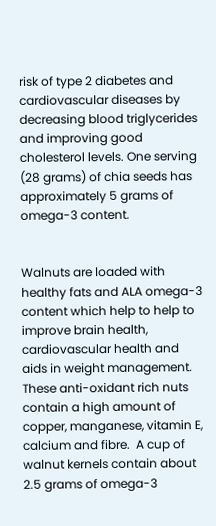risk of type 2 diabetes and cardiovascular diseases by decreasing blood triglycerides and improving good cholesterol levels. One serving (28 grams) of chia seeds has approximately 5 grams of omega-3 content.


Walnuts are loaded with healthy fats and ALA omega-3 content which help to help to improve brain health, cardiovascular health and aids in weight management. These anti-oxidant rich nuts contain a high amount of copper, manganese, vitamin E, calcium and fibre.  A cup of walnut kernels contain about 2.5 grams of omega-3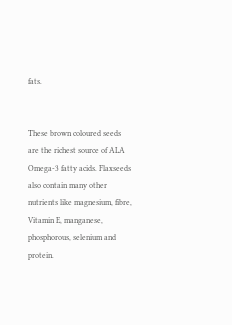fats.


These brown coloured seeds are the richest source of ALA Omega-3 fatty acids. Flaxseeds also contain many other nutrients like magnesium, fibre, Vitamin E, manganese, phosphorous, selenium and protein.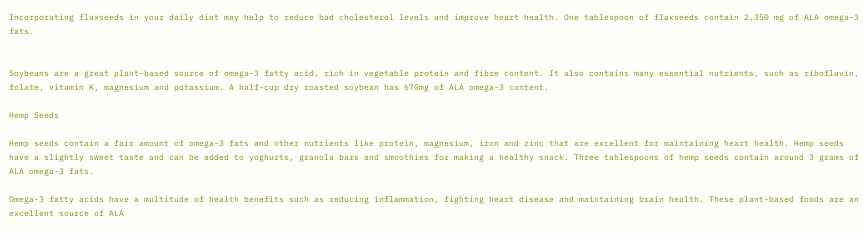Incorporating flaxseeds in your daily diet may help to reduce bad cholesterol levels and improve heart health. One tablespoon of flaxseeds contain 2,350 mg of ALA omega-3 fats.


Soybeans are a great plant-based source of omega-3 fatty acid, rich in vegetable protein and fibre content. It also contains many essential nutrients, such as riboflavin, folate, vitamin K, magnesium and potassium. A half-cup dry roasted soybean has 670mg of ALA omega-3 content.

Hemp Seeds

Hemp seeds contain a fair amount of omega-3 fats and other nutrients like protein, magnesium, iron and zinc that are excellent for maintaining heart health. Hemp seeds have a slightly sweet taste and can be added to yoghurts, granola bars and smoothies for making a healthy snack. Three tablespoons of hemp seeds contain around 3 grams of ALA omega-3 fats.

Omega-3 fatty acids have a multitude of health benefits such as reducing inflammation, fighting heart disease and maintaining brain health. These plant-based foods are an excellent source of ALA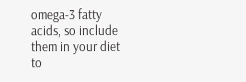omega-3 fatty acids, so include them in your diet to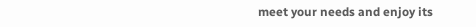meet your needs and enjoy its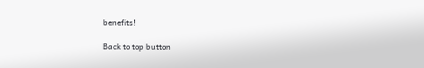benefits!

Back to top button